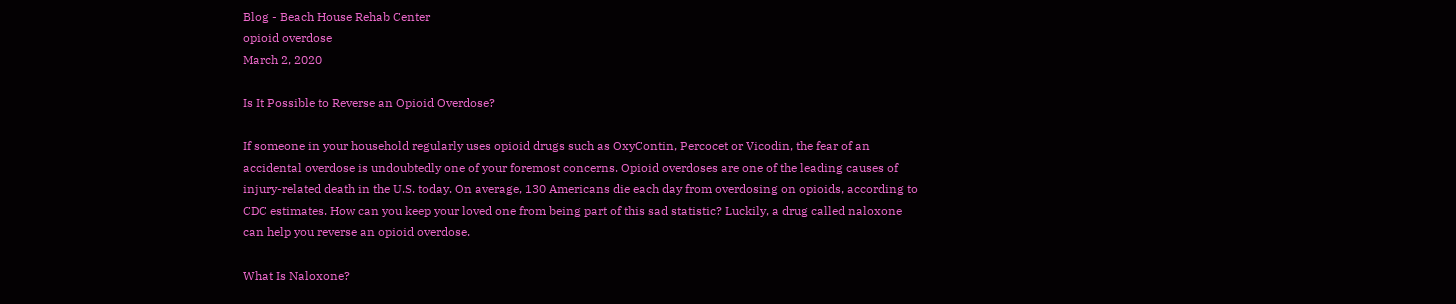Blog - Beach House Rehab Center
opioid overdose
March 2, 2020

Is It Possible to Reverse an Opioid Overdose?

If someone in your household regularly uses opioid drugs such as OxyContin, Percocet or Vicodin, the fear of an accidental overdose is undoubtedly one of your foremost concerns. Opioid overdoses are one of the leading causes of injury-related death in the U.S. today. On average, 130 Americans die each day from overdosing on opioids, according to CDC estimates. How can you keep your loved one from being part of this sad statistic? Luckily, a drug called naloxone can help you reverse an opioid overdose.

What Is Naloxone?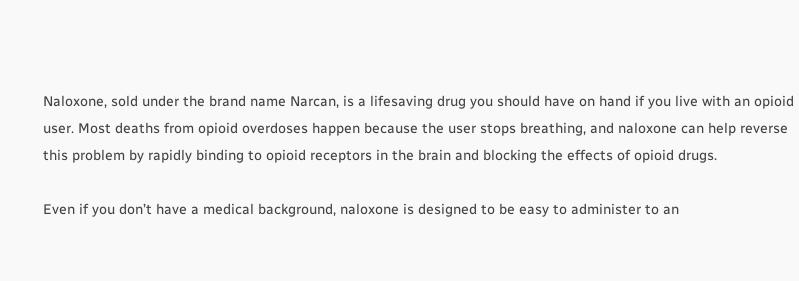Naloxone, sold under the brand name Narcan, is a lifesaving drug you should have on hand if you live with an opioid user. Most deaths from opioid overdoses happen because the user stops breathing, and naloxone can help reverse this problem by rapidly binding to opioid receptors in the brain and blocking the effects of opioid drugs.

Even if you don’t have a medical background, naloxone is designed to be easy to administer to an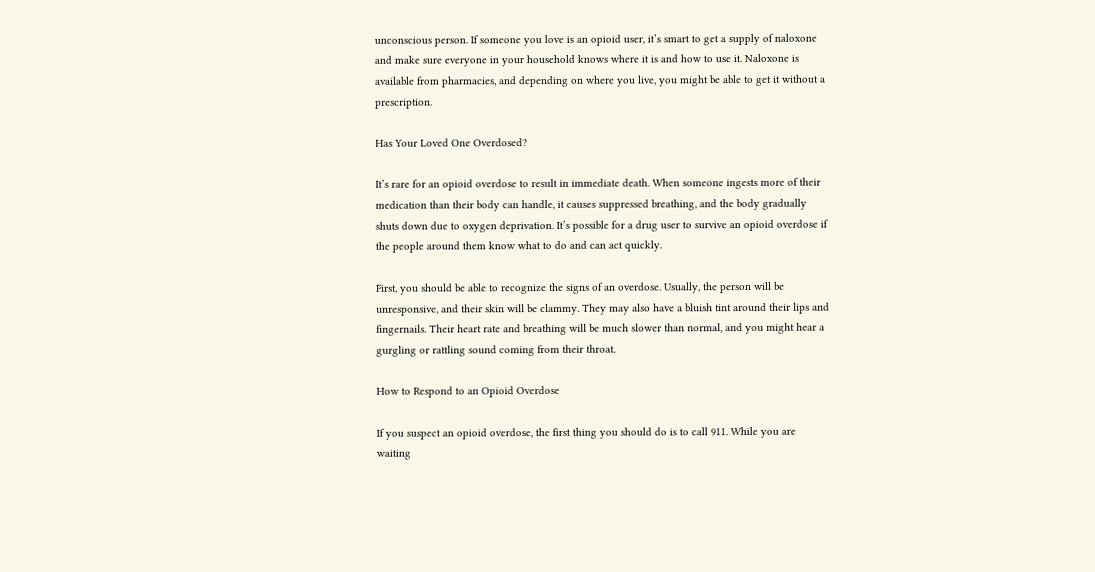unconscious person. If someone you love is an opioid user, it’s smart to get a supply of naloxone and make sure everyone in your household knows where it is and how to use it. Naloxone is available from pharmacies, and depending on where you live, you might be able to get it without a prescription.

Has Your Loved One Overdosed?

It’s rare for an opioid overdose to result in immediate death. When someone ingests more of their medication than their body can handle, it causes suppressed breathing, and the body gradually shuts down due to oxygen deprivation. It’s possible for a drug user to survive an opioid overdose if the people around them know what to do and can act quickly.

First, you should be able to recognize the signs of an overdose. Usually, the person will be unresponsive, and their skin will be clammy. They may also have a bluish tint around their lips and fingernails. Their heart rate and breathing will be much slower than normal, and you might hear a gurgling or rattling sound coming from their throat.

How to Respond to an Opioid Overdose

If you suspect an opioid overdose, the first thing you should do is to call 911. While you are waiting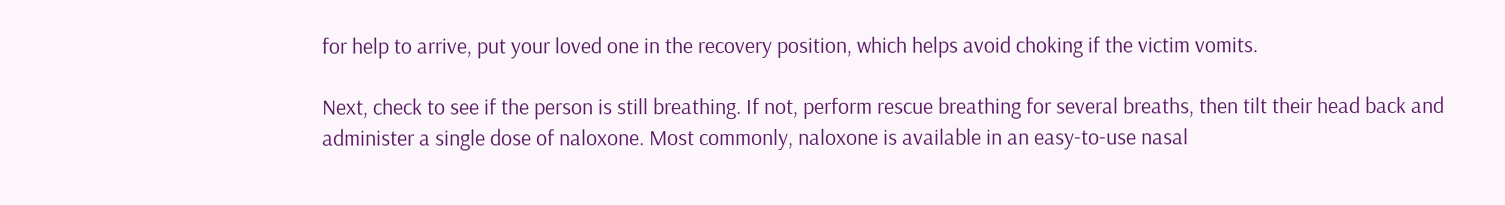for help to arrive, put your loved one in the recovery position, which helps avoid choking if the victim vomits.

Next, check to see if the person is still breathing. If not, perform rescue breathing for several breaths, then tilt their head back and administer a single dose of naloxone. Most commonly, naloxone is available in an easy-to-use nasal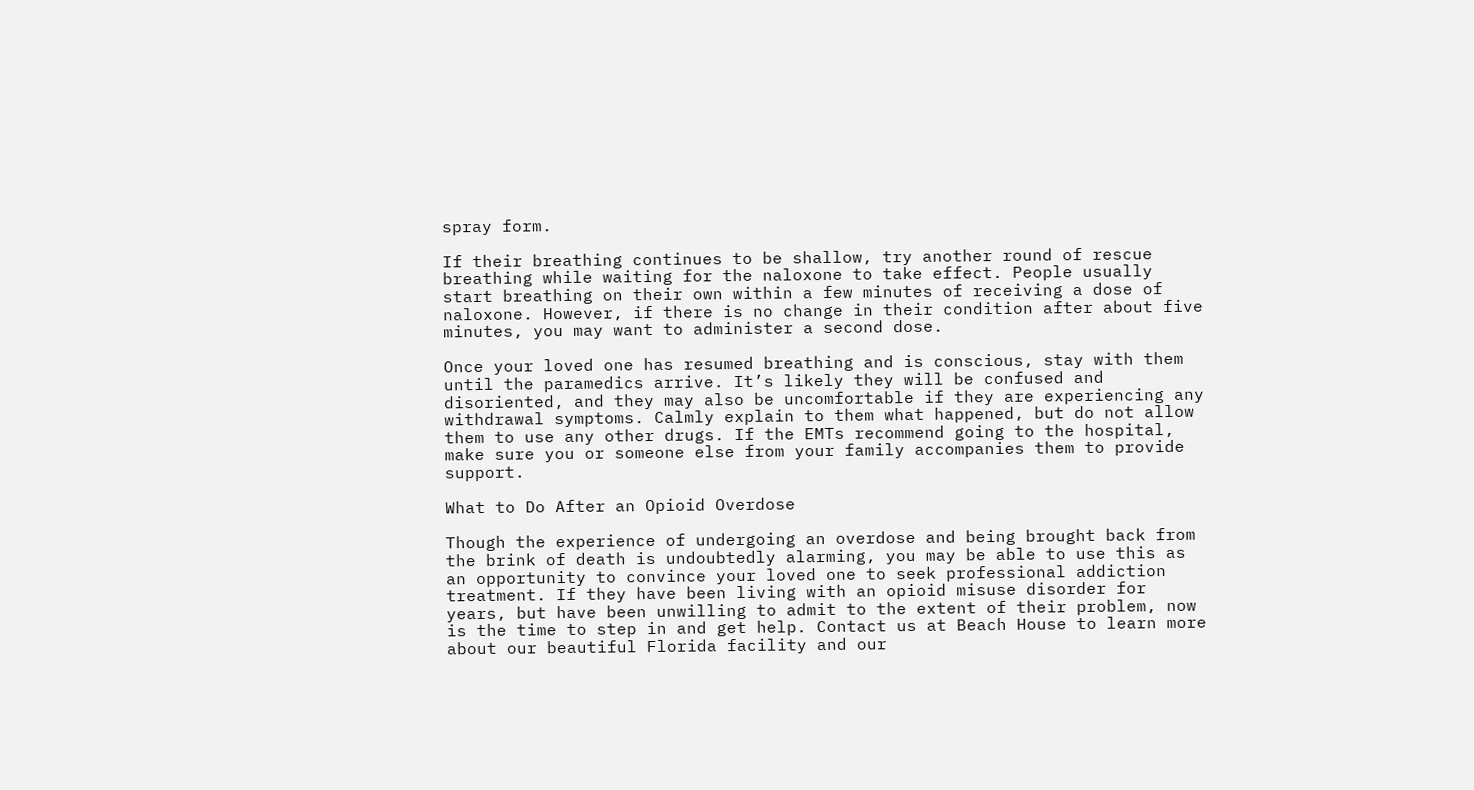spray form.

If their breathing continues to be shallow, try another round of rescue breathing while waiting for the naloxone to take effect. People usually start breathing on their own within a few minutes of receiving a dose of naloxone. However, if there is no change in their condition after about five minutes, you may want to administer a second dose.

Once your loved one has resumed breathing and is conscious, stay with them until the paramedics arrive. It’s likely they will be confused and disoriented, and they may also be uncomfortable if they are experiencing any withdrawal symptoms. Calmly explain to them what happened, but do not allow them to use any other drugs. If the EMTs recommend going to the hospital, make sure you or someone else from your family accompanies them to provide support.

What to Do After an Opioid Overdose

Though the experience of undergoing an overdose and being brought back from the brink of death is undoubtedly alarming, you may be able to use this as an opportunity to convince your loved one to seek professional addiction treatment. If they have been living with an opioid misuse disorder for years, but have been unwilling to admit to the extent of their problem, now is the time to step in and get help. Contact us at Beach House to learn more about our beautiful Florida facility and our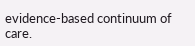evidence-based continuum of care.